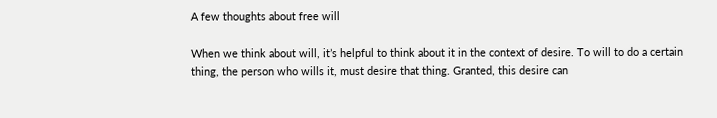A few thoughts about free will

When we think about will, it’s helpful to think about it in the context of desire. To will to do a certain thing, the person who wills it, must desire that thing. Granted, this desire can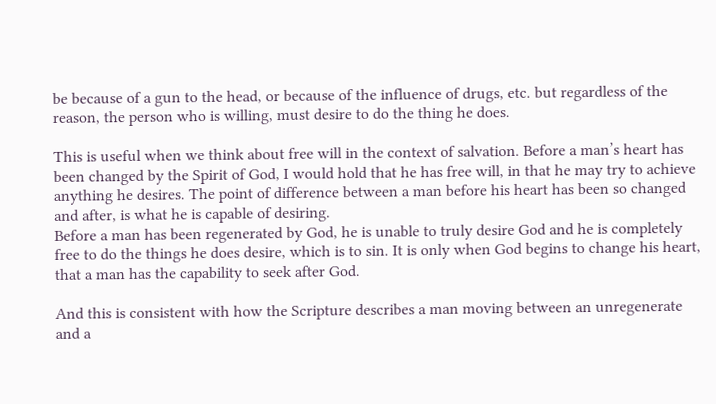be because of a gun to the head, or because of the influence of drugs, etc. but regardless of the reason, the person who is willing, must desire to do the thing he does.

This is useful when we think about free will in the context of salvation. Before a man’s heart has been changed by the Spirit of God, I would hold that he has free will, in that he may try to achieve anything he desires. The point of difference between a man before his heart has been so changed and after, is what he is capable of desiring.
Before a man has been regenerated by God, he is unable to truly desire God and he is completely free to do the things he does desire, which is to sin. It is only when God begins to change his heart, that a man has the capability to seek after God.

And this is consistent with how the Scripture describes a man moving between an unregenerate and a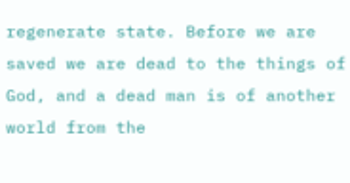regenerate state. Before we are saved we are dead to the things of God, and a dead man is of another world from the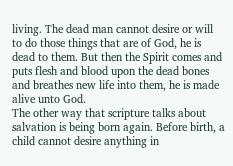living. The dead man cannot desire or will to do those things that are of God, he is dead to them. But then the Spirit comes and puts flesh and blood upon the dead bones and breathes new life into them, he is made alive unto God.
The other way that scripture talks about salvation is being born again. Before birth, a child cannot desire anything in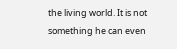the living world. It is not something he can even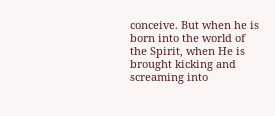conceive. But when he is born into the world of the Spirit, when He is brought kicking and screaming into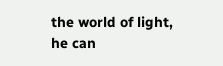the world of light, he can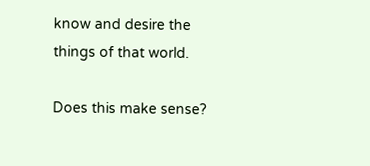know and desire the things of that world.

Does this make sense?